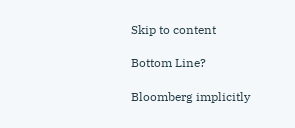Skip to content

Bottom Line?

Bloomberg implicitly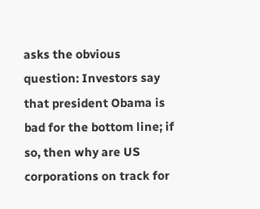asks the obvious question: Investors say that president Obama is bad for the bottom line; if so, then why are US corporations on track for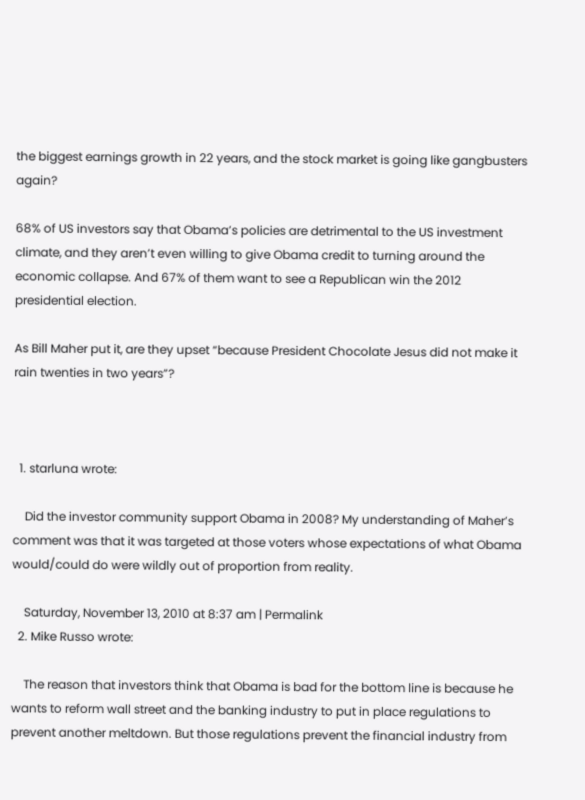the biggest earnings growth in 22 years, and the stock market is going like gangbusters again?

68% of US investors say that Obama’s policies are detrimental to the US investment climate, and they aren’t even willing to give Obama credit to turning around the economic collapse. And 67% of them want to see a Republican win the 2012 presidential election.

As Bill Maher put it, are they upset “because President Chocolate Jesus did not make it rain twenties in two years”?



  1. starluna wrote:

    Did the investor community support Obama in 2008? My understanding of Maher’s comment was that it was targeted at those voters whose expectations of what Obama would/could do were wildly out of proportion from reality.

    Saturday, November 13, 2010 at 8:37 am | Permalink
  2. Mike Russo wrote:

    The reason that investors think that Obama is bad for the bottom line is because he wants to reform wall street and the banking industry to put in place regulations to prevent another meltdown. But those regulations prevent the financial industry from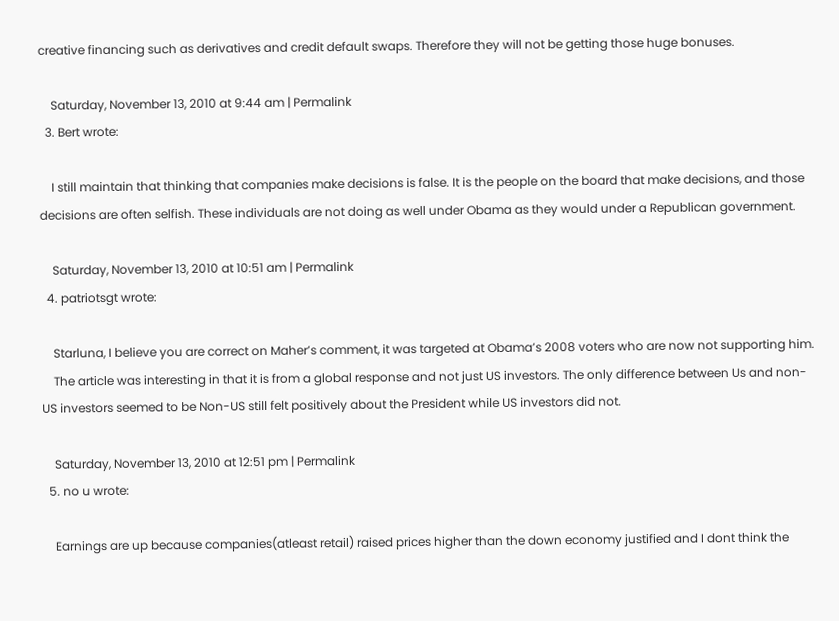creative financing such as derivatives and credit default swaps. Therefore they will not be getting those huge bonuses.

    Saturday, November 13, 2010 at 9:44 am | Permalink
  3. Bert wrote:

    I still maintain that thinking that companies make decisions is false. It is the people on the board that make decisions, and those decisions are often selfish. These individuals are not doing as well under Obama as they would under a Republican government.

    Saturday, November 13, 2010 at 10:51 am | Permalink
  4. patriotsgt wrote:

    Starluna, I believe you are correct on Maher’s comment, it was targeted at Obama’s 2008 voters who are now not supporting him.
    The article was interesting in that it is from a global response and not just US investors. The only difference between Us and non-US investors seemed to be Non-US still felt positively about the President while US investors did not.

    Saturday, November 13, 2010 at 12:51 pm | Permalink
  5. no u wrote:

    Earnings are up because companies(atleast retail) raised prices higher than the down economy justified and I dont think the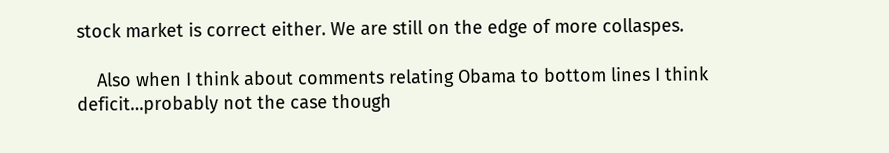stock market is correct either. We are still on the edge of more collaspes.

    Also when I think about comments relating Obama to bottom lines I think deficit…probably not the case though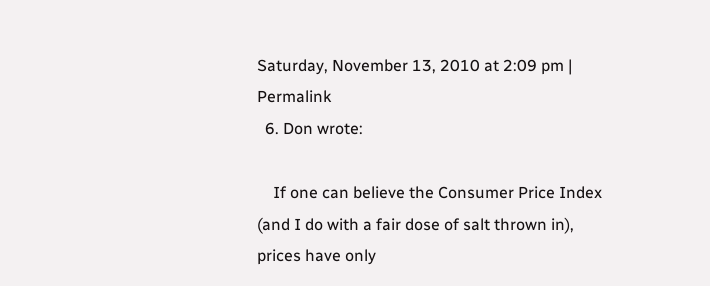Saturday, November 13, 2010 at 2:09 pm | Permalink
  6. Don wrote:

    If one can believe the Consumer Price Index (and I do with a fair dose of salt thrown in), prices have only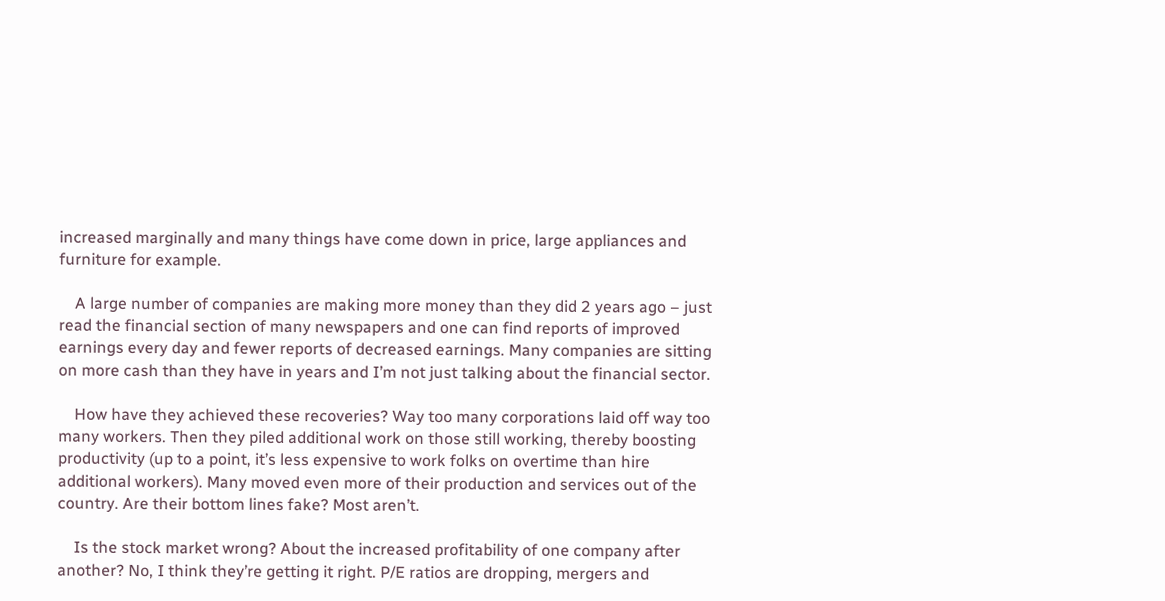increased marginally and many things have come down in price, large appliances and furniture for example.

    A large number of companies are making more money than they did 2 years ago – just read the financial section of many newspapers and one can find reports of improved earnings every day and fewer reports of decreased earnings. Many companies are sitting on more cash than they have in years and I’m not just talking about the financial sector.

    How have they achieved these recoveries? Way too many corporations laid off way too many workers. Then they piled additional work on those still working, thereby boosting productivity (up to a point, it’s less expensive to work folks on overtime than hire additional workers). Many moved even more of their production and services out of the country. Are their bottom lines fake? Most aren’t.

    Is the stock market wrong? About the increased profitability of one company after another? No, I think they’re getting it right. P/E ratios are dropping, mergers and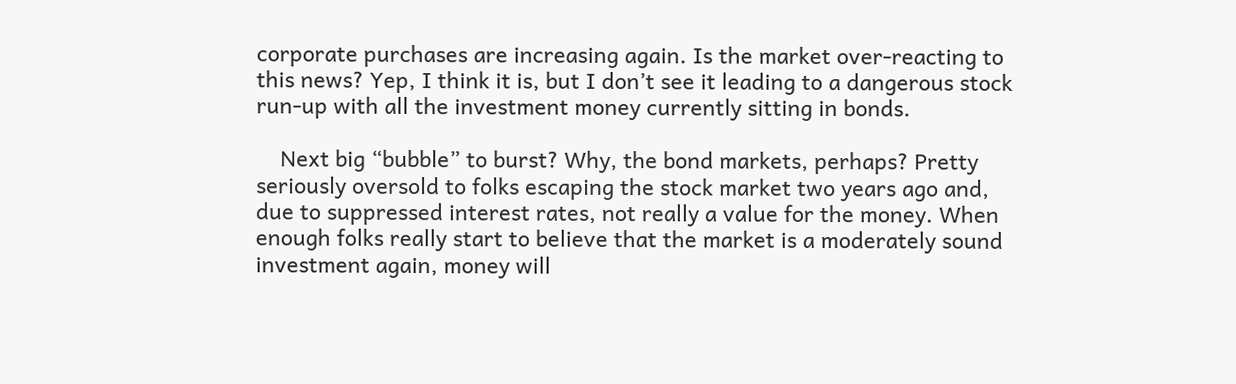corporate purchases are increasing again. Is the market over-reacting to this news? Yep, I think it is, but I don’t see it leading to a dangerous stock run-up with all the investment money currently sitting in bonds.

    Next big “bubble” to burst? Why, the bond markets, perhaps? Pretty seriously oversold to folks escaping the stock market two years ago and, due to suppressed interest rates, not really a value for the money. When enough folks really start to believe that the market is a moderately sound investment again, money will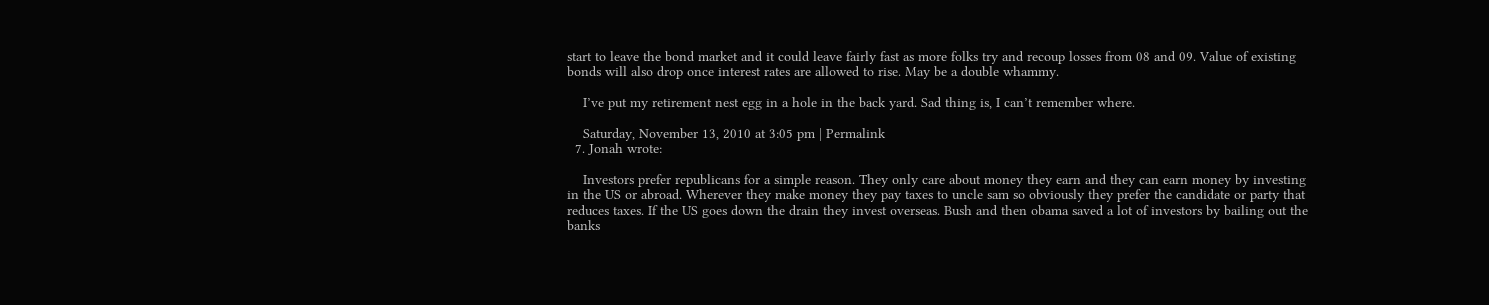start to leave the bond market and it could leave fairly fast as more folks try and recoup losses from 08 and 09. Value of existing bonds will also drop once interest rates are allowed to rise. May be a double whammy.

    I’ve put my retirement nest egg in a hole in the back yard. Sad thing is, I can’t remember where.

    Saturday, November 13, 2010 at 3:05 pm | Permalink
  7. Jonah wrote:

    Investors prefer republicans for a simple reason. They only care about money they earn and they can earn money by investing in the US or abroad. Wherever they make money they pay taxes to uncle sam so obviously they prefer the candidate or party that reduces taxes. If the US goes down the drain they invest overseas. Bush and then obama saved a lot of investors by bailing out the banks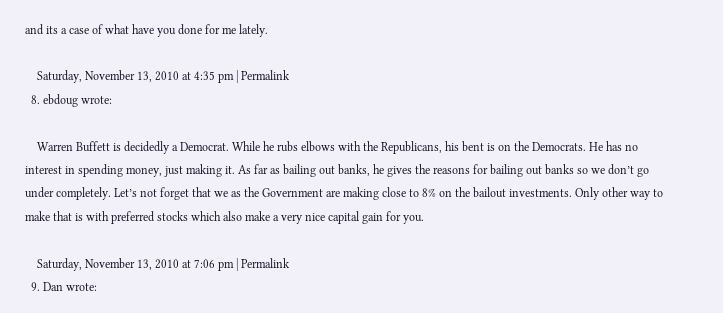and its a case of what have you done for me lately.

    Saturday, November 13, 2010 at 4:35 pm | Permalink
  8. ebdoug wrote:

    Warren Buffett is decidedly a Democrat. While he rubs elbows with the Republicans, his bent is on the Democrats. He has no interest in spending money, just making it. As far as bailing out banks, he gives the reasons for bailing out banks so we don’t go under completely. Let’s not forget that we as the Government are making close to 8% on the bailout investments. Only other way to make that is with preferred stocks which also make a very nice capital gain for you.

    Saturday, November 13, 2010 at 7:06 pm | Permalink
  9. Dan wrote: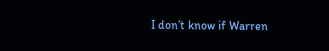I don’t know if Warren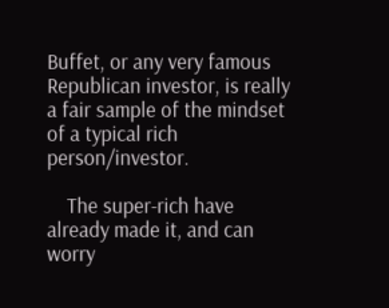Buffet, or any very famous Republican investor, is really a fair sample of the mindset of a typical rich person/investor.

    The super-rich have already made it, and can worry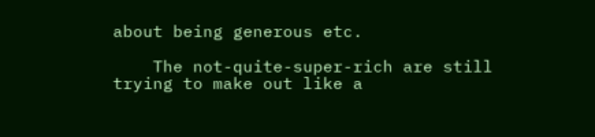about being generous etc.

    The not-quite-super-rich are still trying to make out like a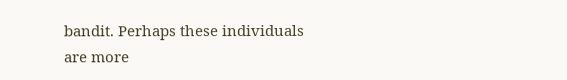bandit. Perhaps these individuals are more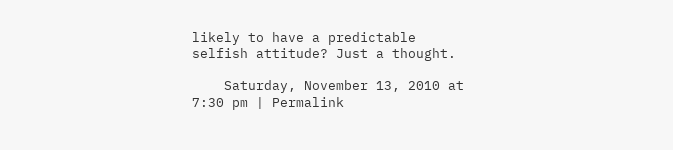likely to have a predictable selfish attitude? Just a thought.

    Saturday, November 13, 2010 at 7:30 pm | Permalink